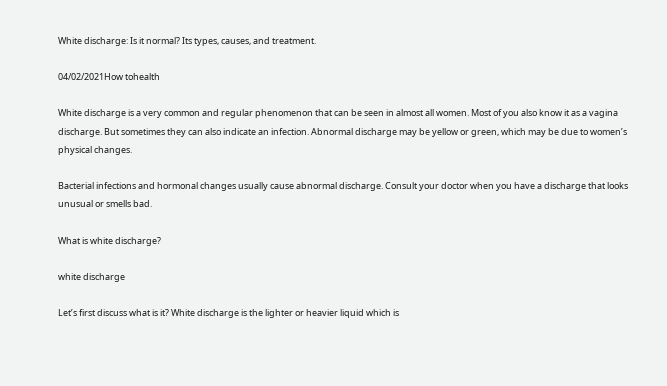White discharge: Is it normal? Its types, causes, and treatment.

04/02/2021How tohealth

White discharge is a very common and regular phenomenon that can be seen in almost all women. Most of you also know it as a vagina discharge. But sometimes they can also indicate an infection. Abnormal discharge may be yellow or green, which may be due to women’s physical changes.

Bacterial infections and hormonal changes usually cause abnormal discharge. Consult your doctor when you have a discharge that looks unusual or smells bad.

What is white discharge?

white discharge

Let’s first discuss what is it? White discharge is the lighter or heavier liquid which is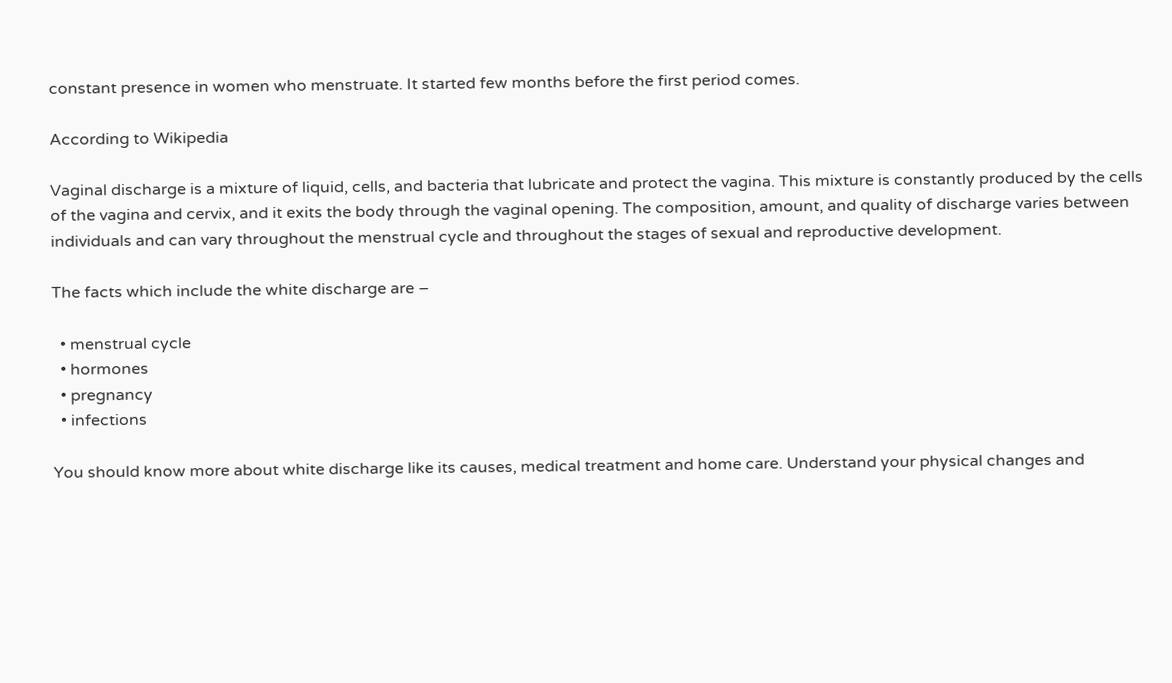constant presence in women who menstruate. It started few months before the first period comes.

According to Wikipedia

Vaginal discharge is a mixture of liquid, cells, and bacteria that lubricate and protect the vagina. This mixture is constantly produced by the cells of the vagina and cervix, and it exits the body through the vaginal opening. The composition, amount, and quality of discharge varies between individuals and can vary throughout the menstrual cycle and throughout the stages of sexual and reproductive development.

The facts which include the white discharge are –

  • menstrual cycle
  • hormones
  • pregnancy
  • infections

You should know more about white discharge like its causes, medical treatment and home care. Understand your physical changes and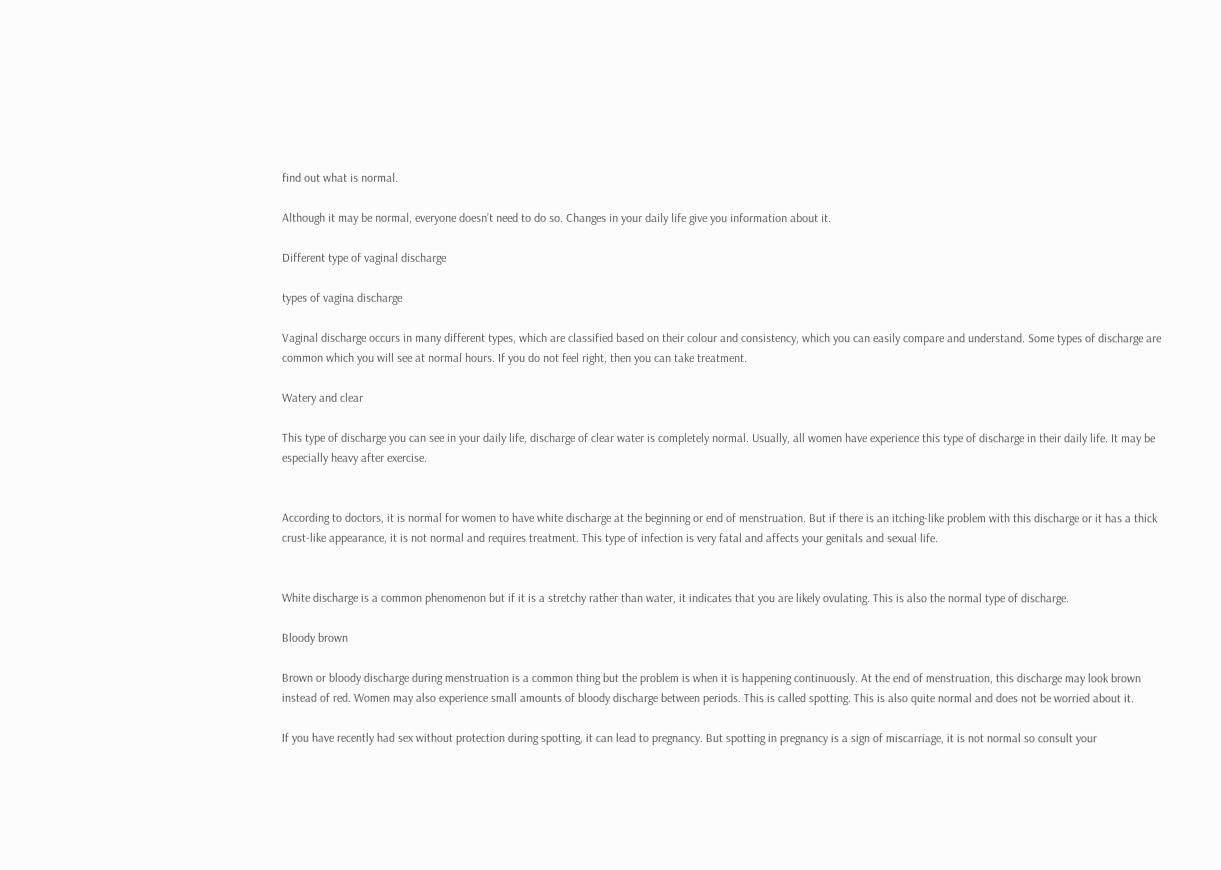find out what is normal.

Although it may be normal, everyone doesn’t need to do so. Changes in your daily life give you information about it.

Different type of vaginal discharge

types of vagina discharge

Vaginal discharge occurs in many different types, which are classified based on their colour and consistency, which you can easily compare and understand. Some types of discharge are common which you will see at normal hours. If you do not feel right, then you can take treatment.

Watery and clear

This type of discharge you can see in your daily life, discharge of clear water is completely normal. Usually, all women have experience this type of discharge in their daily life. It may be especially heavy after exercise.


According to doctors, it is normal for women to have white discharge at the beginning or end of menstruation. But if there is an itching-like problem with this discharge or it has a thick crust-like appearance, it is not normal and requires treatment. This type of infection is very fatal and affects your genitals and sexual life.


White discharge is a common phenomenon but if it is a stretchy rather than water, it indicates that you are likely ovulating. This is also the normal type of discharge.

Bloody brown

Brown or bloody discharge during menstruation is a common thing but the problem is when it is happening continuously. At the end of menstruation, this discharge may look brown instead of red. Women may also experience small amounts of bloody discharge between periods. This is called spotting. This is also quite normal and does not be worried about it.

If you have recently had sex without protection during spotting, it can lead to pregnancy. But spotting in pregnancy is a sign of miscarriage, it is not normal so consult your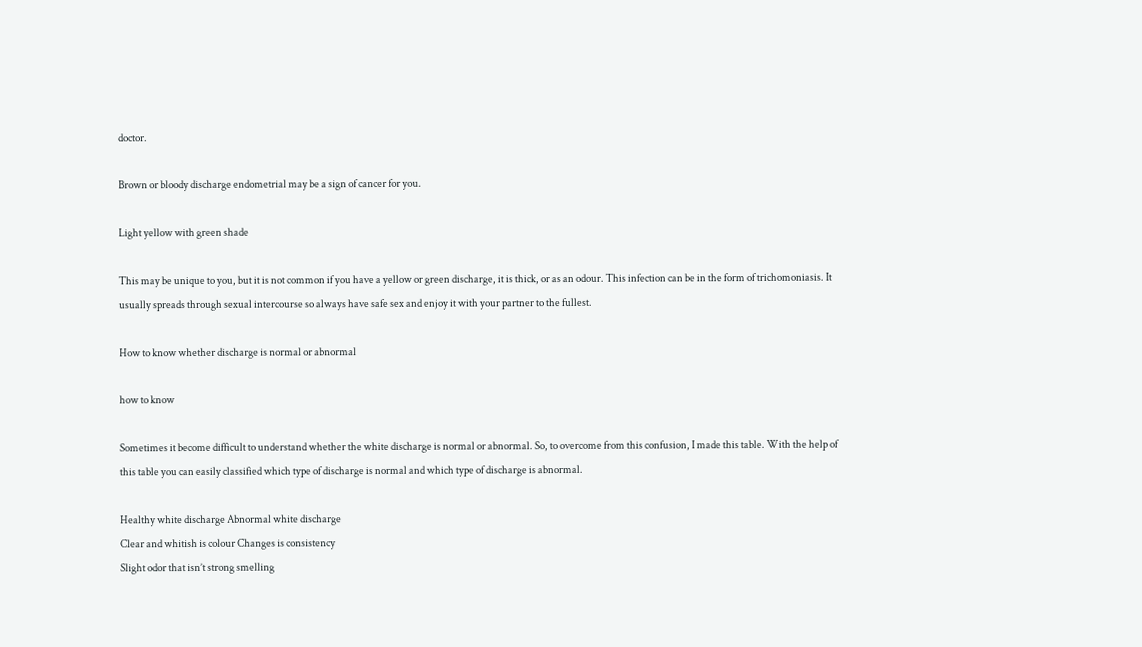doctor.

Brown or bloody discharge endometrial may be a sign of cancer for you.

Light yellow with green shade

This may be unique to you, but it is not common if you have a yellow or green discharge, it is thick, or as an odour. This infection can be in the form of trichomoniasis. It usually spreads through sexual intercourse so always have safe sex and enjoy it with your partner to the fullest.

How to know whether discharge is normal or abnormal

how to know

Sometimes it become difficult to understand whether the white discharge is normal or abnormal. So, to overcome from this confusion, I made this table. With the help of this table you can easily classified which type of discharge is normal and which type of discharge is abnormal.

Healthy white discharge Abnormal white discharge
Clear and whitish is colour Changes is consistency
Slight odor that isn’t strong smelling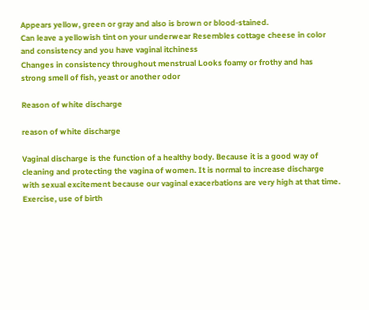Appears yellow, green or gray and also is brown or blood-stained.
Can leave a yellowish tint on your underwear Resembles cottage cheese in color and consistency and you have vaginal itchiness
Changes in consistency throughout menstrual Looks foamy or frothy and has strong smell of fish, yeast or another odor

Reason of white discharge

reason of white discharge

Vaginal discharge is the function of a healthy body. Because it is a good way of cleaning and protecting the vagina of women. It is normal to increase discharge with sexual excitement because our vaginal exacerbations are very high at that time. Exercise, use of birth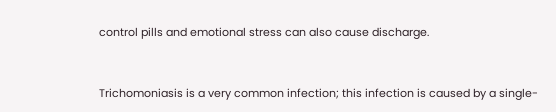control pills and emotional stress can also cause discharge.


Trichomoniasis is a very common infection; this infection is caused by a single-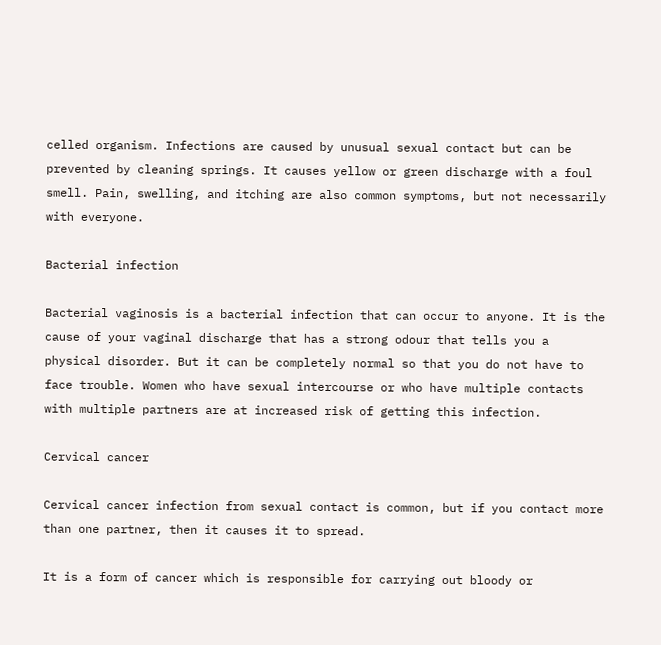celled organism. Infections are caused by unusual sexual contact but can be prevented by cleaning springs. It causes yellow or green discharge with a foul smell. Pain, swelling, and itching are also common symptoms, but not necessarily with everyone.

Bacterial infection

Bacterial vaginosis is a bacterial infection that can occur to anyone. It is the cause of your vaginal discharge that has a strong odour that tells you a physical disorder. But it can be completely normal so that you do not have to face trouble. Women who have sexual intercourse or who have multiple contacts with multiple partners are at increased risk of getting this infection.

Cervical cancer

Cervical cancer infection from sexual contact is common, but if you contact more than one partner, then it causes it to spread.

It is a form of cancer which is responsible for carrying out bloody or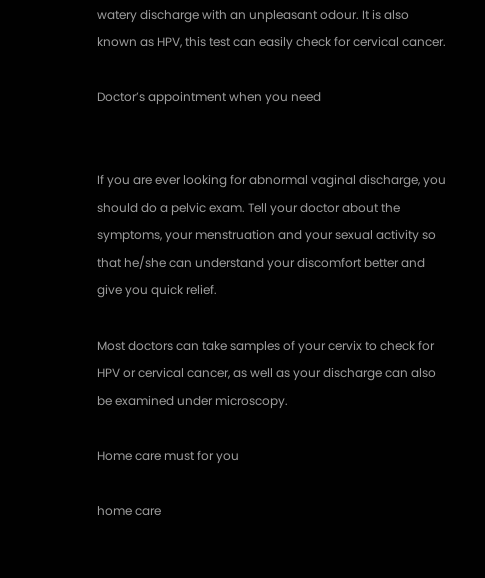watery discharge with an unpleasant odour. It is also known as HPV, this test can easily check for cervical cancer.

Doctor’s appointment when you need


If you are ever looking for abnormal vaginal discharge, you should do a pelvic exam. Tell your doctor about the symptoms, your menstruation and your sexual activity so that he/she can understand your discomfort better and give you quick relief.

Most doctors can take samples of your cervix to check for HPV or cervical cancer, as well as your discharge can also be examined under microscopy.

Home care must for you

home care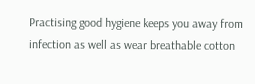Practising good hygiene keeps you away from infection as well as wear breathable cotton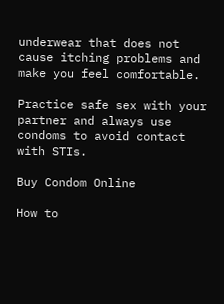underwear that does not cause itching problems and make you feel comfortable.

Practice safe sex with your partner and always use condoms to avoid contact with STIs.

Buy Condom Online

How to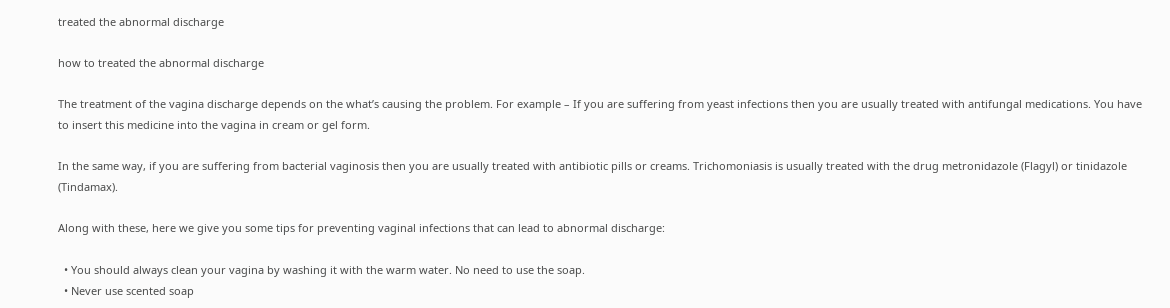treated the abnormal discharge

how to treated the abnormal discharge

The treatment of the vagina discharge depends on the what’s causing the problem. For example – If you are suffering from yeast infections then you are usually treated with antifungal medications. You have to insert this medicine into the vagina in cream or gel form.

In the same way, if you are suffering from bacterial vaginosis then you are usually treated with antibiotic pills or creams. Trichomoniasis is usually treated with the drug metronidazole (Flagyl) or tinidazole (Tindamax).

Along with these, here we give you some tips for preventing vaginal infections that can lead to abnormal discharge:

  • You should always clean your vagina by washing it with the warm water. No need to use the soap.
  • Never use scented soap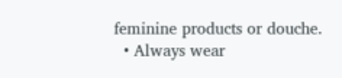feminine products or douche.
  • Always wear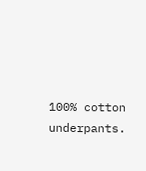100% cotton underpants.